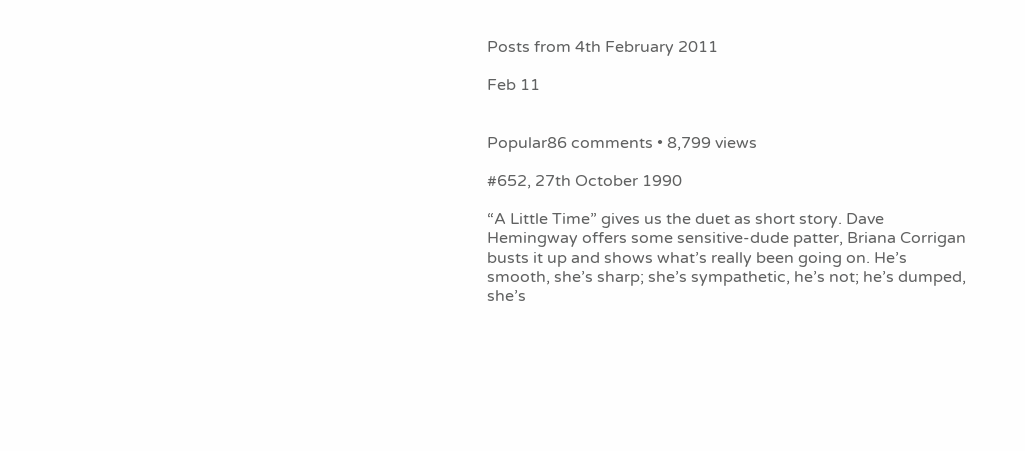Posts from 4th February 2011

Feb 11


Popular86 comments • 8,799 views

#652, 27th October 1990

“A Little Time” gives us the duet as short story. Dave Hemingway offers some sensitive-dude patter, Briana Corrigan busts it up and shows what’s really been going on. He’s smooth, she’s sharp; she’s sympathetic, he’s not; he’s dumped, she’s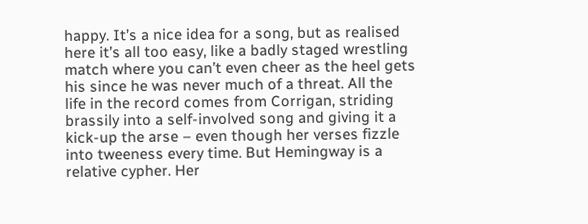happy. It’s a nice idea for a song, but as realised here it’s all too easy, like a badly staged wrestling match where you can’t even cheer as the heel gets his since he was never much of a threat. All the life in the record comes from Corrigan, striding brassily into a self-involved song and giving it a kick-up the arse – even though her verses fizzle into tweeness every time. But Hemingway is a relative cypher. Her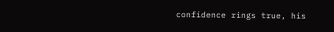confidence rings true, his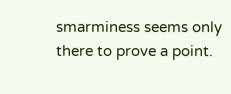smarminess seems only there to prove a point.